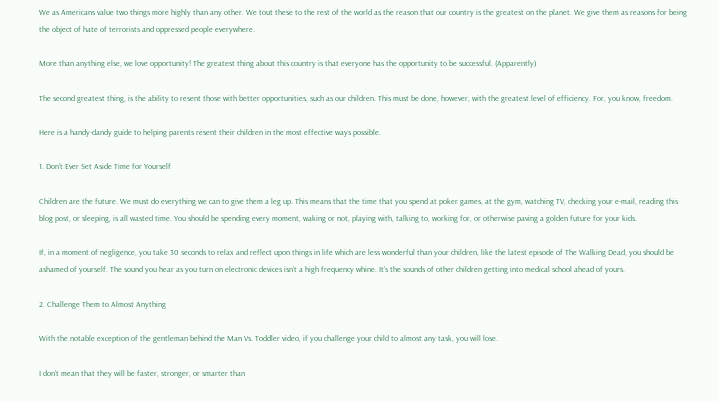We as Americans value two things more highly than any other. We tout these to the rest of the world as the reason that our country is the greatest on the planet. We give them as reasons for being the object of hate of terrorists and oppressed people everywhere.

More than anything else, we love opportunity! The greatest thing about this country is that everyone has the opportunity to be successful. (Apparently)

The second greatest thing, is the ability to resent those with better opportunities, such as our children. This must be done, however, with the greatest level of efficiency. For, you know, freedom.

Here is a handy-dandy guide to helping parents resent their children in the most effective ways possible.

1. Don’t Ever Set Aside Time for Yourself

Children are the future. We must do everything we can to give them a leg up. This means that the time that you spend at poker games, at the gym, watching TV, checking your e-mail, reading this blog post, or sleeping, is all wasted time. You should be spending every moment, waking or not, playing with, talking to, working for, or otherwise paving a golden future for your kids.

If, in a moment of negligence, you take 30 seconds to relax and reflect upon things in life which are less wonderful than your children, like the latest episode of The Walking Dead, you should be ashamed of yourself. The sound you hear as you turn on electronic devices isn’t a high frequency whine. It’s the sounds of other children getting into medical school ahead of yours.

2. Challenge Them to Almost Anything

With the notable exception of the gentleman behind the Man Vs. Toddler video, if you challenge your child to almost any task, you will lose.

I don’t mean that they will be faster, stronger, or smarter than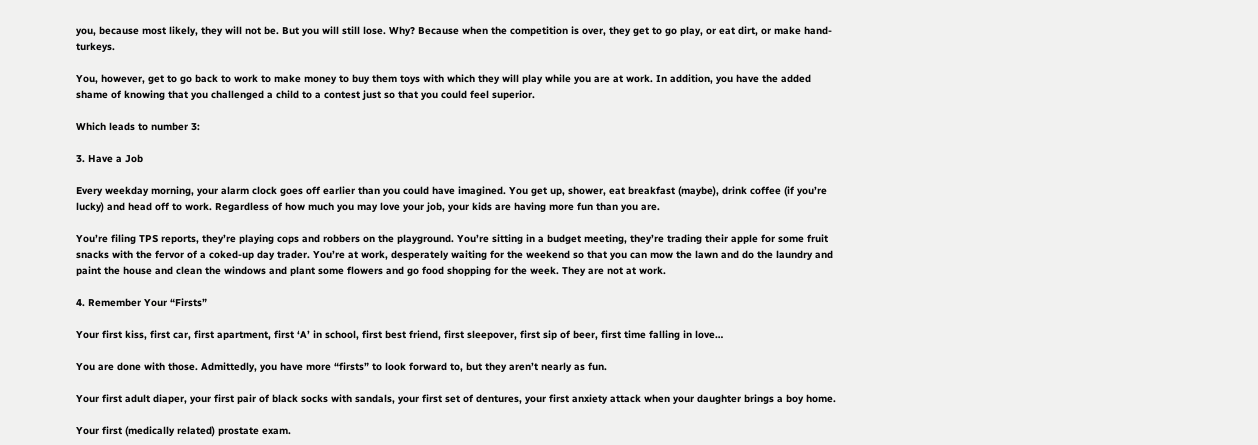you, because most likely, they will not be. But you will still lose. Why? Because when the competition is over, they get to go play, or eat dirt, or make hand-turkeys.

You, however, get to go back to work to make money to buy them toys with which they will play while you are at work. In addition, you have the added shame of knowing that you challenged a child to a contest just so that you could feel superior.

Which leads to number 3:

3. Have a Job

Every weekday morning, your alarm clock goes off earlier than you could have imagined. You get up, shower, eat breakfast (maybe), drink coffee (if you’re lucky) and head off to work. Regardless of how much you may love your job, your kids are having more fun than you are.

You’re filing TPS reports, they’re playing cops and robbers on the playground. You’re sitting in a budget meeting, they’re trading their apple for some fruit snacks with the fervor of a coked-up day trader. You’re at work, desperately waiting for the weekend so that you can mow the lawn and do the laundry and paint the house and clean the windows and plant some flowers and go food shopping for the week. They are not at work.

4. Remember Your “Firsts”

Your first kiss, first car, first apartment, first ‘A’ in school, first best friend, first sleepover, first sip of beer, first time falling in love…

You are done with those. Admittedly, you have more “firsts” to look forward to, but they aren’t nearly as fun.

Your first adult diaper, your first pair of black socks with sandals, your first set of dentures, your first anxiety attack when your daughter brings a boy home.

Your first (medically related) prostate exam.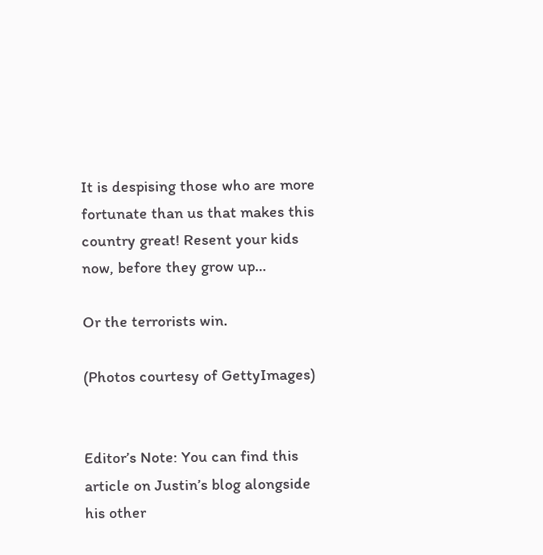It is despising those who are more fortunate than us that makes this country great! Resent your kids now, before they grow up…

Or the terrorists win.

(Photos courtesy of GettyImages)


Editor’s Note: You can find this article on Justin’s blog alongside his other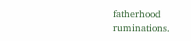fatherhood ruminations.